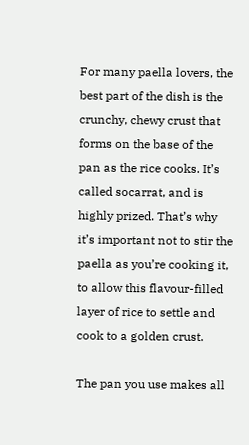For many paella lovers, the best part of the dish is the crunchy, chewy crust that forms on the base of the pan as the rice cooks. It’s called socarrat, and is highly prized. That’s why it’s important not to stir the paella as you’re cooking it, to allow this flavour-filled layer of rice to settle and cook to a golden crust.

The pan you use makes all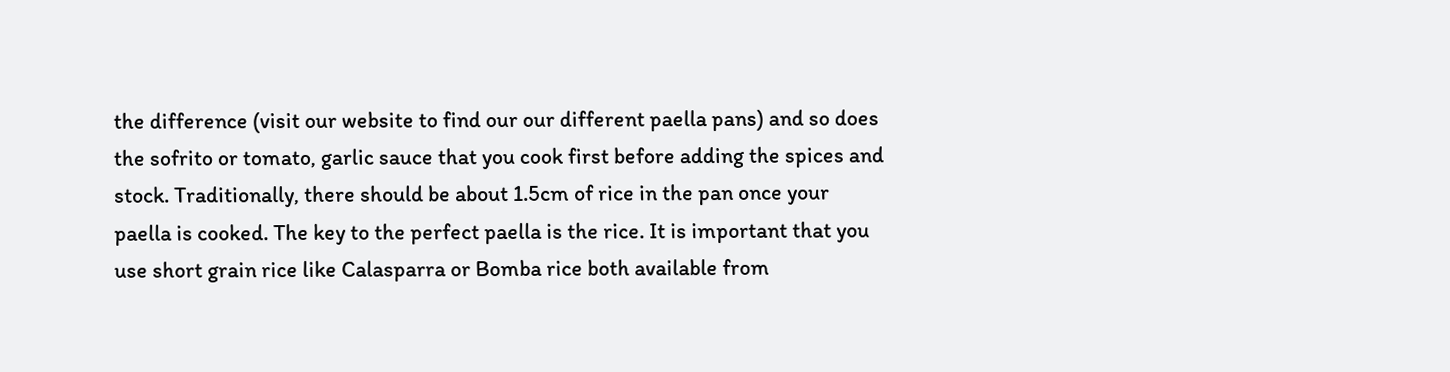the difference (visit our website to find our our different paella pans) and so does the sofrito or tomato, garlic sauce that you cook first before adding the spices and stock. Traditionally, there should be about 1.5cm of rice in the pan once your paella is cooked. The key to the perfect paella is the rice. It is important that you use short grain rice like Calasparra or Bomba rice both available from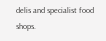delis and specialist food shops.